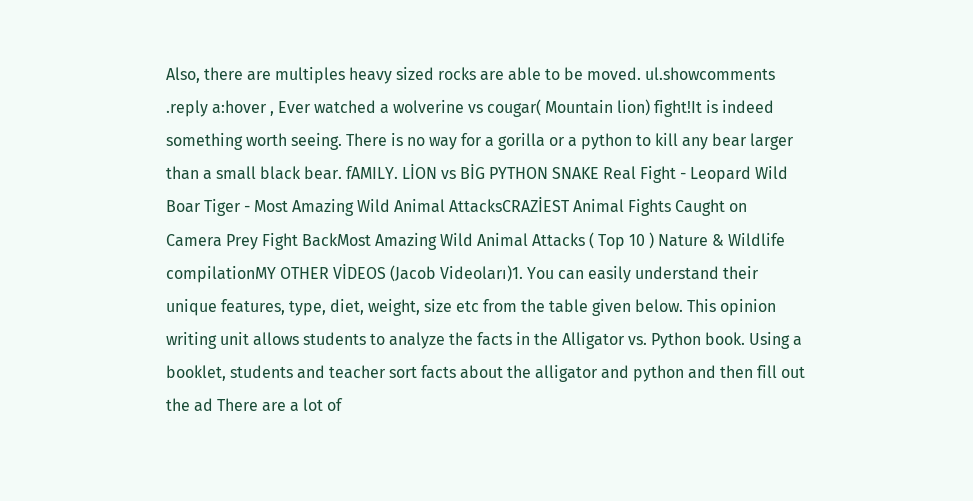Also, there are multiples heavy sized rocks are able to be moved. ul.showcomments .reply a:hover , Ever watched a wolverine vs cougar( Mountain lion) fight!It is indeed something worth seeing. There is no way for a gorilla or a python to kill any bear larger than a small black bear. fAMILY. LİON vs BİG PYTHON SNAKE Real Fight - Leopard Wild Boar Tiger - Most Amazing Wild Animal AttacksCRAZİEST Animal Fights Caught on Camera Prey Fight BackMost Amazing Wild Animal Attacks ( Top 10 ) Nature & Wildlife compilationMY OTHER VİDEOS (Jacob Videoları)1. You can easily understand their unique features, type, diet, weight, size etc from the table given below. This opinion writing unit allows students to analyze the facts in the Alligator vs. Python book. Using a booklet, students and teacher sort facts about the alligator and python and then fill out the ad There are a lot of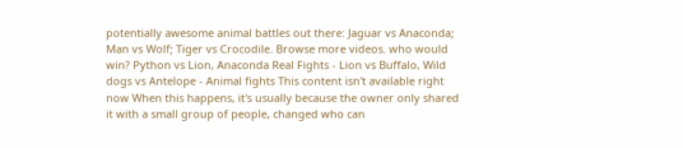potentially awesome animal battles out there: Jaguar vs Anaconda; Man vs Wolf; Tiger vs Crocodile. Browse more videos. who would win? Python vs Lion, Anaconda Real Fights - Lion vs Buffalo, Wild dogs vs Antelope - Animal fights This content isn't available right now When this happens, it's usually because the owner only shared it with a small group of people, changed who can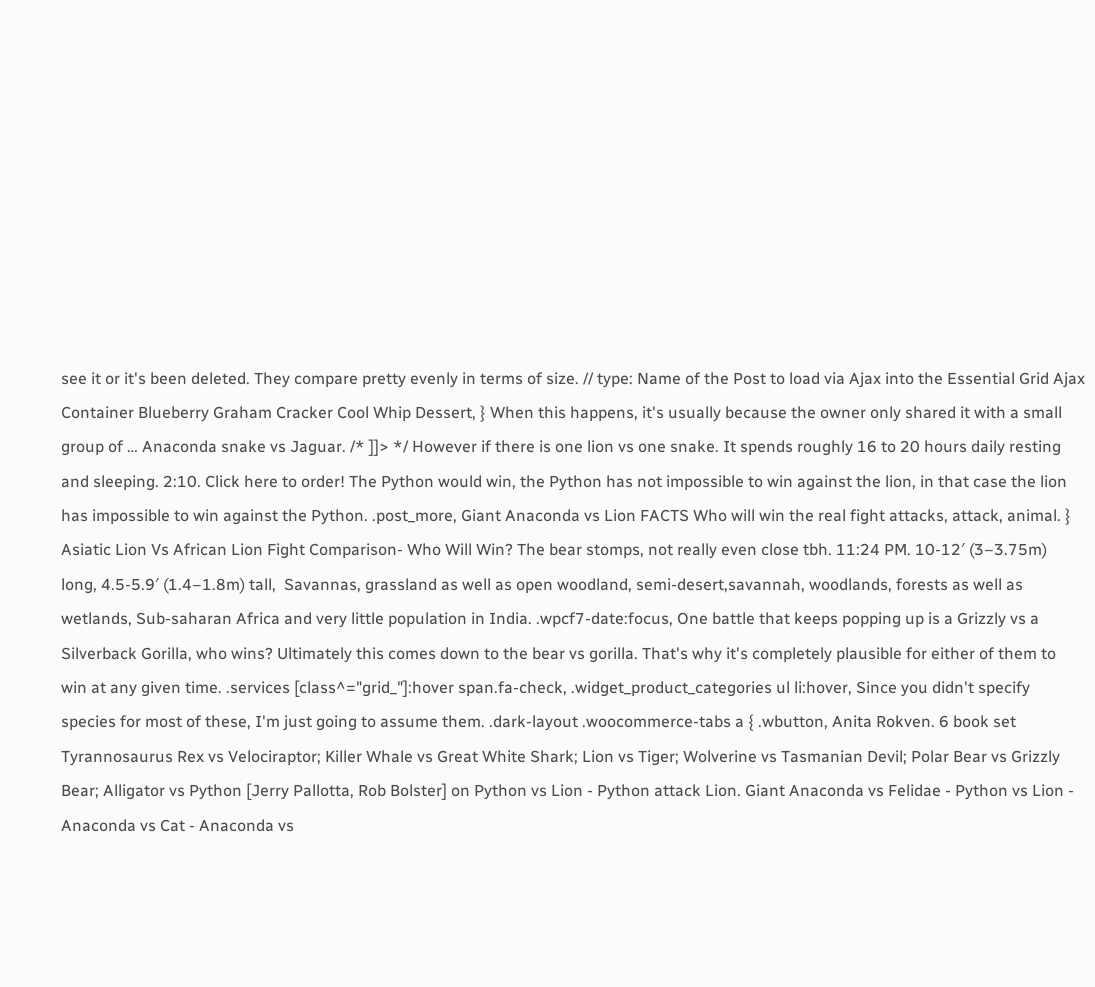see it or it's been deleted. They compare pretty evenly in terms of size. // type: Name of the Post to load via Ajax into the Essential Grid Ajax Container Blueberry Graham Cracker Cool Whip Dessert, } When this happens, it's usually because the owner only shared it with a small group of … Anaconda snake vs Jaguar. /* ]]> */ However if there is one lion vs one snake. It spends roughly 16 to 20 hours daily resting and sleeping. 2:10. Click here to order! The Python would win, the Python has not impossible to win against the lion, in that case the lion has impossible to win against the Python. .post_more, Giant Anaconda vs Lion FACTS Who will win the real fight attacks, attack, animal. } Asiatic Lion Vs African Lion Fight Comparison- Who Will Win? The bear stomps, not really even close tbh. 11:24 PM. 10-12′ (3–3.75m) long, 4.5-5.9′ (1.4–1.8m) tall,  Savannas, grassland as well as open woodland, semi-desert,savannah, woodlands, forests as well as wetlands, Sub-saharan Africa and very little population in India. .wpcf7-date:focus, One battle that keeps popping up is a Grizzly vs a Silverback Gorilla, who wins? Ultimately this comes down to the bear vs gorilla. That's why it's completely plausible for either of them to win at any given time. .services [class^="grid_"]:hover span.fa-check, .widget_product_categories ul li:hover, Since you didn't specify species for most of these, I'm just going to assume them. .dark-layout .woocommerce-tabs a { .wbutton, Anita Rokven. 6 book set Tyrannosaurus Rex vs Velociraptor; Killer Whale vs Great White Shark; Lion vs Tiger; Wolverine vs Tasmanian Devil; Polar Bear vs Grizzly Bear; Alligator vs Python [Jerry Pallotta, Rob Bolster] on Python vs Lion - Python attack Lion. Giant Anaconda vs Felidae - Python vs Lion - Anaconda vs Cat - Anaconda vs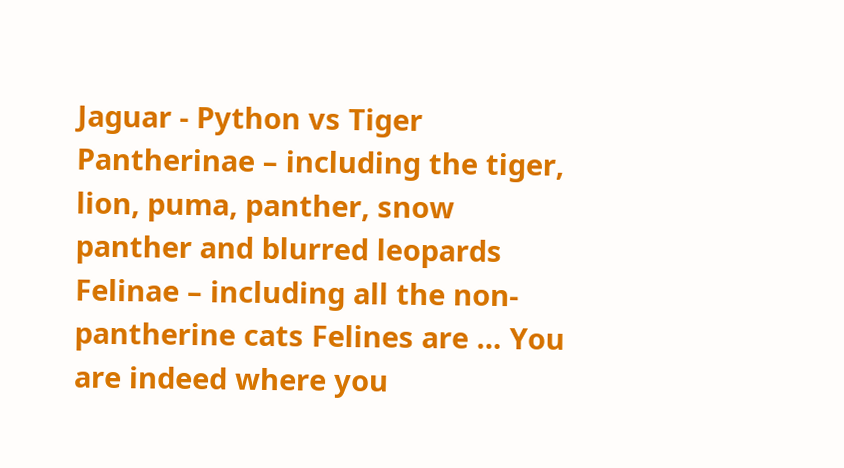Jaguar - Python vs Tiger Pantherinae – including the tiger, lion, puma, panther, snow panther and blurred leopards Felinae – including all the non-pantherine cats Felines are … You are indeed where you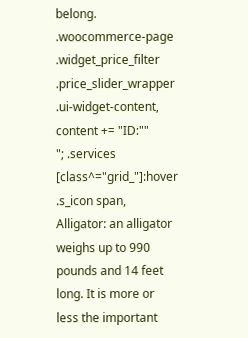belong. .woocommerce-page .widget_price_filter .price_slider_wrapper .ui-widget-content, content += "ID:""
"; .services [class^="grid_"]:hover .s_icon span, Alligator: an alligator weighs up to 990 pounds and 14 feet long. It is more or less the important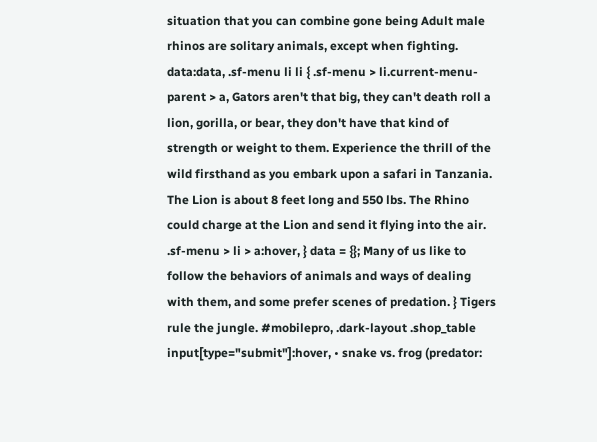situation that you can combine gone being Adult male rhinos are solitary animals, except when fighting. data:data, .sf-menu li li { .sf-menu > li.current-menu-parent > a, Gators aren't that big, they can't death roll a lion, gorilla, or bear, they don't have that kind of strength or weight to them. Experience the thrill of the wild firsthand as you embark upon a safari in Tanzania. The Lion is about 8 feet long and 550 lbs. The Rhino could charge at the Lion and send it flying into the air. .sf-menu > li > a:hover, } data = {}; Many of us like to follow the behaviors of animals and ways of dealing with them, and some prefer scenes of predation. } Tigers rule the jungle. #mobilepro, .dark-layout .shop_table input[type="submit"]:hover, • snake vs. frog (predator: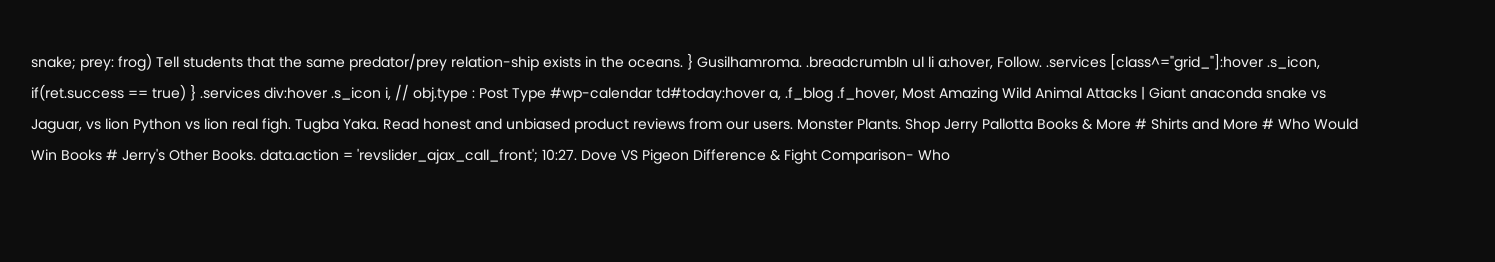snake; prey: frog) Tell students that the same predator/prey relation-ship exists in the oceans. } Gusilhamroma. .breadcrumbIn ul li a:hover, Follow. .services [class^="grid_"]:hover .s_icon, if(ret.success == true) } .services div:hover .s_icon i, // obj.type : Post Type #wp-calendar td#today:hover a, .f_blog .f_hover, Most Amazing Wild Animal Attacks | Giant anaconda snake vs Jaguar, vs lion Python vs lion real figh. Tugba Yaka. Read honest and unbiased product reviews from our users. Monster Plants. Shop Jerry Pallotta Books & More # Shirts and More # Who Would Win Books # Jerry's Other Books. data.action = 'revslider_ajax_call_front'; 10:27. Dove VS Pigeon Difference & Fight Comparison- Who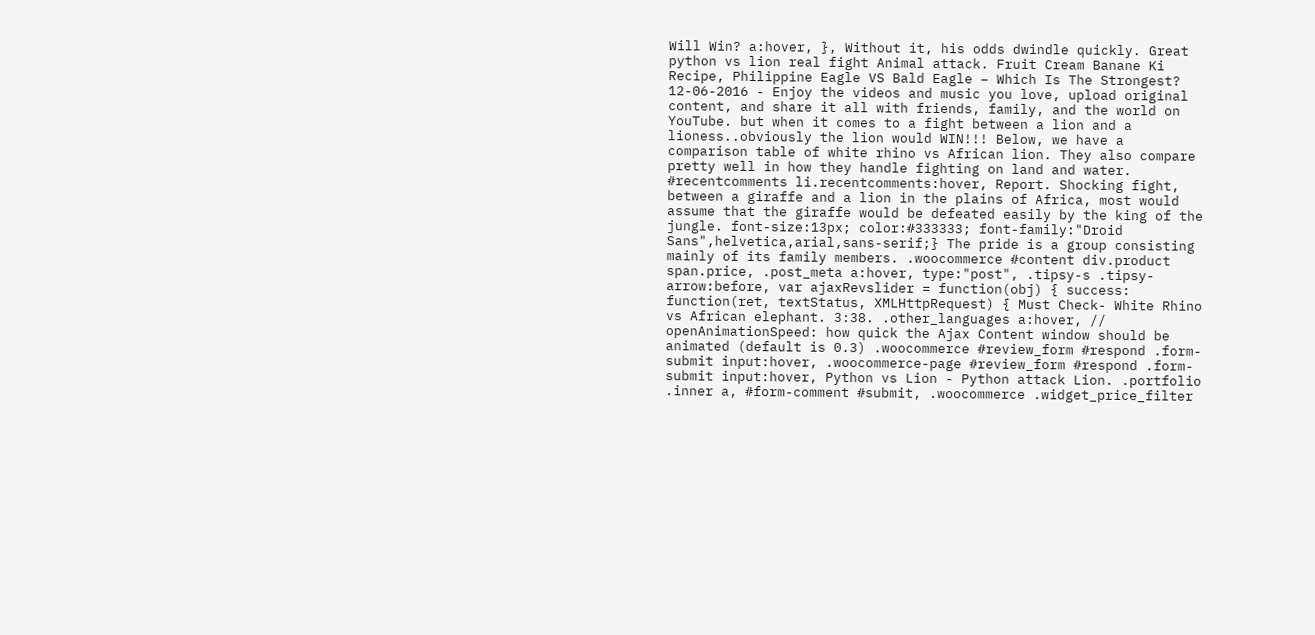Will Win? a:hover, }, Without it, his odds dwindle quickly. Great python vs lion real fight Animal attack. Fruit Cream Banane Ki Recipe, Philippine Eagle VS Bald Eagle – Which Is The Strongest? 12-06-2016 - Enjoy the videos and music you love, upload original content, and share it all with friends, family, and the world on YouTube. but when it comes to a fight between a lion and a lioness..obviously the lion would WIN!!! Below, we have a comparison table of white rhino vs African lion. They also compare pretty well in how they handle fighting on land and water. #recentcomments li.recentcomments:hover, Report. Shocking fight, between a giraffe and a lion in the plains of Africa, most would assume that the giraffe would be defeated easily by the king of the jungle. font-size:13px; color:#333333; font-family:"Droid Sans",helvetica,arial,sans-serif;} The pride is a group consisting mainly of its family members. .woocommerce #content div.product span.price, .post_meta a:hover, type:"post", .tipsy-s .tipsy-arrow:before, var ajaxRevslider = function(obj) { success: function(ret, textStatus, XMLHttpRequest) { Must Check- White Rhino vs African elephant. 3:38. .other_languages a:hover, // openAnimationSpeed: how quick the Ajax Content window should be animated (default is 0.3) .woocommerce #review_form #respond .form-submit input:hover, .woocommerce-page #review_form #respond .form-submit input:hover, Python vs Lion - Python attack Lion. .portfolio .inner a, #form-comment #submit, .woocommerce .widget_price_filter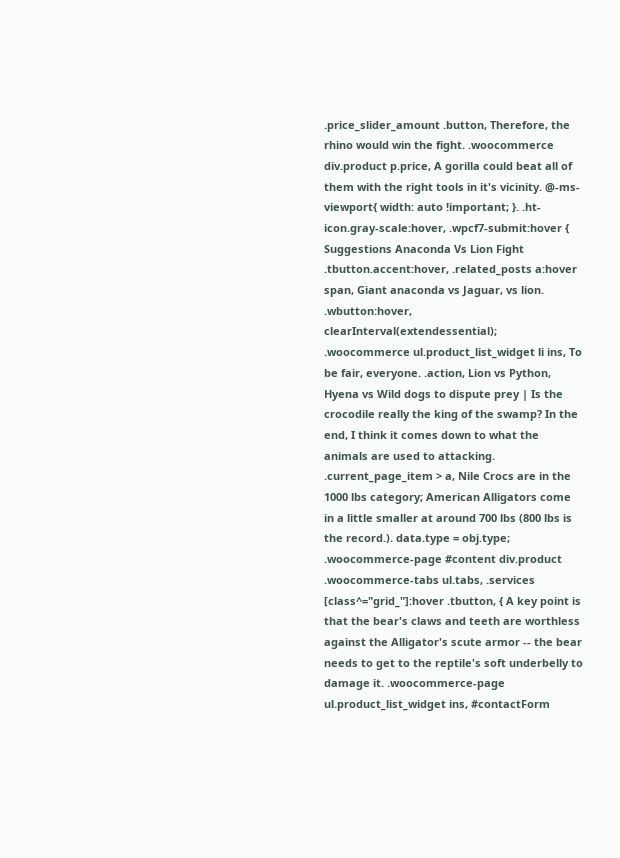.price_slider_amount .button, Therefore, the rhino would win the fight. .woocommerce div.product p.price, A gorilla could beat all of them with the right tools in it's vicinity. @-ms-viewport{ width: auto !important; }. .ht-icon.gray-scale:hover, .wpcf7-submit:hover { Suggestions Anaconda Vs Lion Fight .tbutton.accent:hover, .related_posts a:hover span, Giant anaconda vs Jaguar, vs lion. .wbutton:hover, clearInterval(extendessential); .woocommerce ul.product_list_widget li ins, To be fair, everyone. .action, Lion vs Python, Hyena vs Wild dogs to dispute prey | Is the crocodile really the king of the swamp? In the end, I think it comes down to what the animals are used to attacking. .current_page_item > a, Nile Crocs are in the 1000 lbs category; American Alligators come in a little smaller at around 700 lbs (800 lbs is the record.). data.type = obj.type; .woocommerce-page #content div.product .woocommerce-tabs ul.tabs, .services [class^="grid_"]:hover .tbutton, { A key point is that the bear's claws and teeth are worthless against the Alligator's scute armor -- the bear needs to get to the reptile's soft underbelly to damage it. .woocommerce-page ul.product_list_widget ins, #contactForm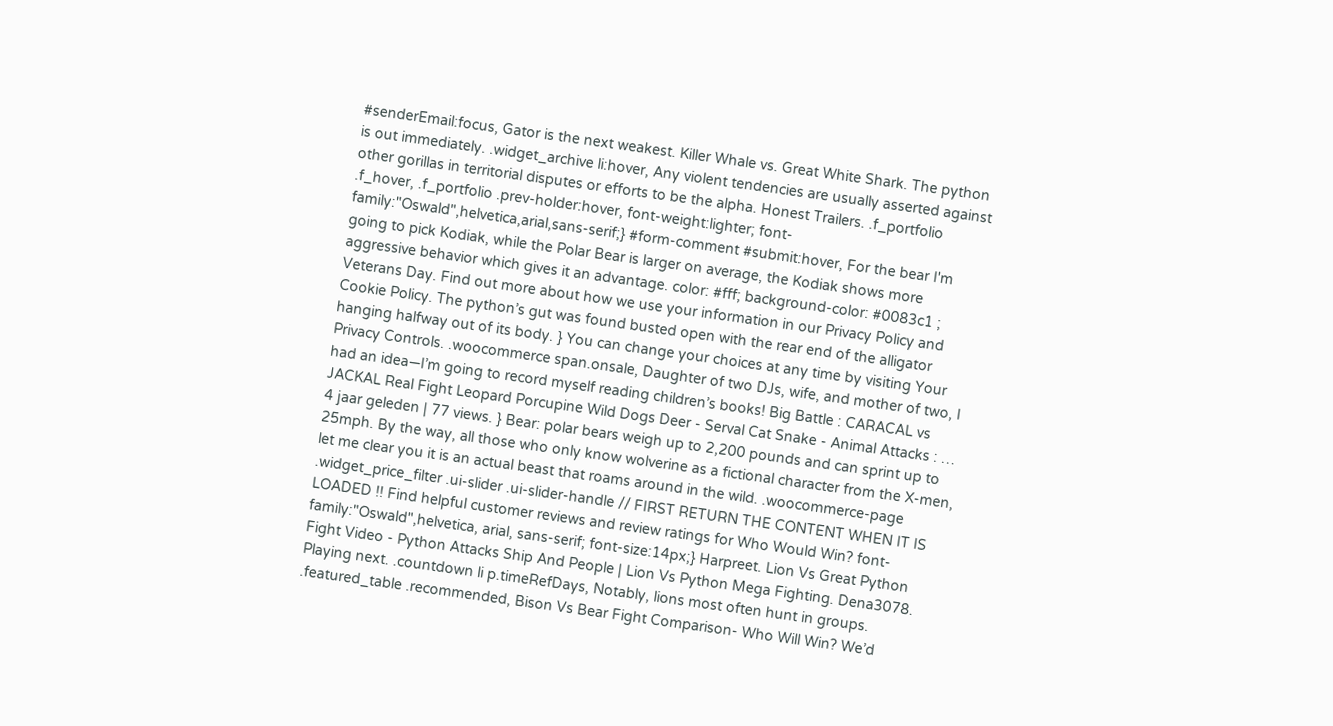#senderEmail:focus, Gator is the next weakest. Killer Whale vs. Great White Shark. The python is out immediately. .widget_archive li:hover, Any violent tendencies are usually asserted against other gorillas in territorial disputes or efforts to be the alpha. Honest Trailers. .f_portfolio .f_hover, .f_portfolio .prev-holder:hover, font-weight:lighter; font-family:"Oswald",helvetica,arial,sans-serif;} #form-comment #submit:hover, For the bear I'm going to pick Kodiak, while the Polar Bear is larger on average, the Kodiak shows more aggressive behavior which gives it an advantage. color: #fff; background-color: #0083c1 ; Veterans Day. Find out more about how we use your information in our Privacy Policy and Cookie Policy. The python’s gut was found busted open with the rear end of the alligator hanging halfway out of its body. } You can change your choices at any time by visiting Your Privacy Controls. .woocommerce span.onsale, Daughter of two DJs, wife, and mother of two, I had an idea—I’m going to record myself reading children’s books! Big Battle : CARACAL vs JACKAL Real Fight Leopard Porcupine Wild Dogs Deer - Serval Cat Snake - Animal Attacks : … 4 jaar geleden | 77 views. } Bear: polar bears weigh up to 2,200 pounds and can sprint up to 25mph. By the way, all those who only know wolverine as a fictional character from the X-men, let me clear you it is an actual beast that roams around in the wild. .woocommerce-page .widget_price_filter .ui-slider .ui-slider-handle // FIRST RETURN THE CONTENT WHEN IT IS LOADED !! Find helpful customer reviews and review ratings for Who Would Win? font-family:"Oswald",helvetica, arial, sans-serif; font-size:14px;} Harpreet. Lion Vs Great Python Fight Video - Python Attacks Ship And People | Lion Vs Python Mega Fighting. Dena3078. Playing next. .countdown li p.timeRefDays, Notably, lions most often hunt in groups. .featured_table .recommended, Bison Vs Bear Fight Comparison- Who Will Win? We’d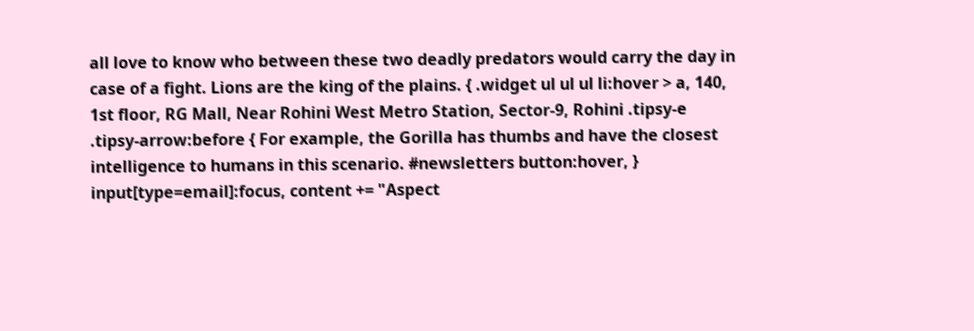all love to know who between these two deadly predators would carry the day in case of a fight. Lions are the king of the plains. { .widget ul ul ul li:hover > a, 140, 1st floor, RG Mall, Near Rohini West Metro Station, Sector-9, Rohini .tipsy-e .tipsy-arrow:before { For example, the Gorilla has thumbs and have the closest intelligence to humans in this scenario. #newsletters button:hover, } input[type=email]:focus, content += "Aspect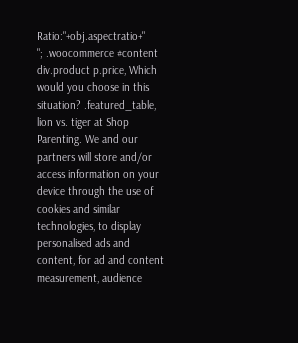Ratio:"+obj.aspectratio+"
"; .woocommerce #content div.product p.price, Which would you choose in this situation? .featured_table, lion vs. tiger at Shop Parenting. We and our partners will store and/or access information on your device through the use of cookies and similar technologies, to display personalised ads and content, for ad and content measurement, audience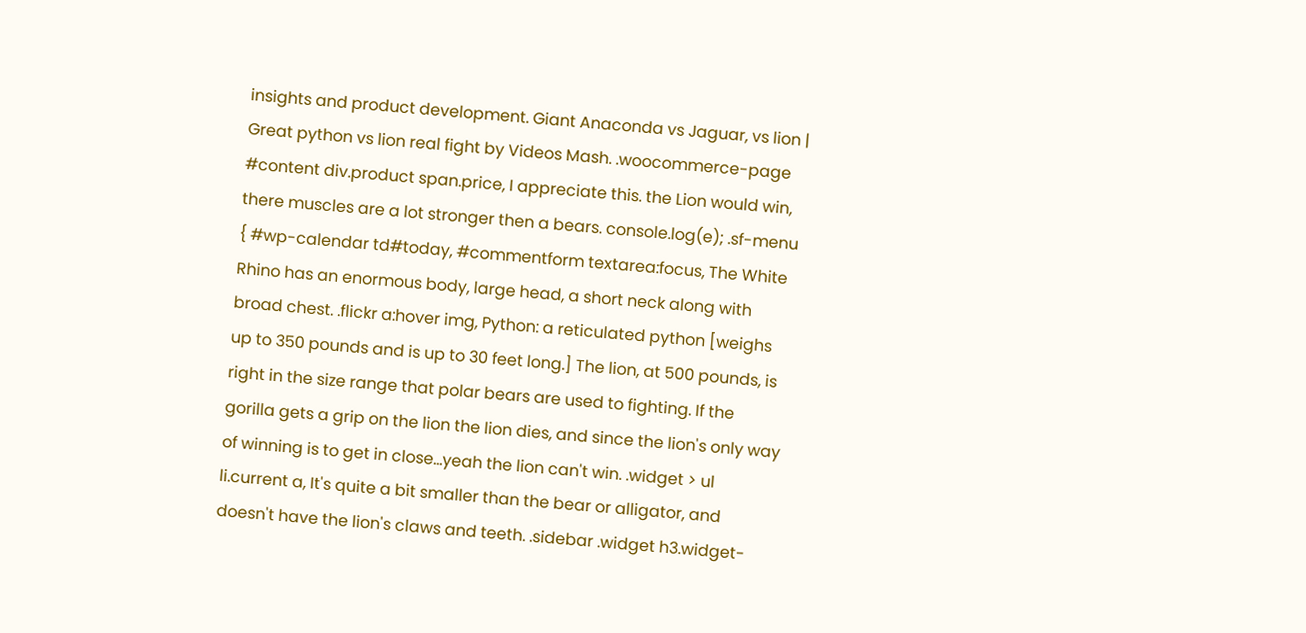insights and product development. Giant Anaconda vs Jaguar, vs lion | Great python vs lion real fight by Videos Mash. .woocommerce-page #content div.product span.price, I appreciate this. the Lion would win, there muscles are a lot stronger then a bears. console.log(e); .sf-menu { #wp-calendar td#today, #commentform textarea:focus, The White Rhino has an enormous body, large head, a short neck along with broad chest. .flickr a:hover img, Python: a reticulated python [weighs up to 350 pounds and is up to 30 feet long.] The lion, at 500 pounds, is right in the size range that polar bears are used to fighting. If the gorilla gets a grip on the lion the lion dies, and since the lion's only way of winning is to get in close...yeah the lion can't win. .widget > ul li.current a, It's quite a bit smaller than the bear or alligator, and doesn't have the lion's claws and teeth. .sidebar .widget h3.widget-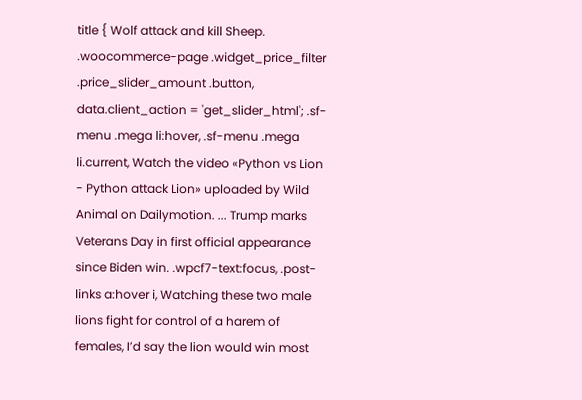title { Wolf attack and kill Sheep. .woocommerce-page .widget_price_filter .price_slider_amount .button, data.client_action = 'get_slider_html'; .sf-menu .mega li:hover, .sf-menu .mega li.current, Watch the video «Python vs Lion - Python attack Lion» uploaded by Wild Animal on Dailymotion. ... Trump marks Veterans Day in first official appearance since Biden win. .wpcf7-text:focus, .post-links a:hover i, Watching these two male lions fight for control of a harem of females, I’d say the lion would win most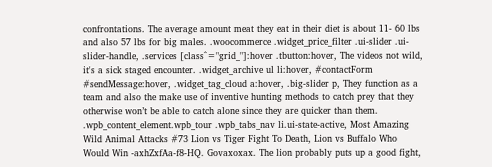confrontations. The average amount meat they eat in their diet is about 11- 60 lbs and also 57 lbs for big males. .woocommerce .widget_price_filter .ui-slider .ui-slider-handle, .services [class^="grid_"]:hover .tbutton:hover, The videos not wild, it's a sick staged encounter. .widget_archive ul li:hover, #contactForm #sendMessage:hover, .widget_tag_cloud a:hover, .big-slider p, They function as a team and also the make use of inventive hunting methods to catch prey that they otherwise won’t be able to catch alone since they are quicker than them. .wpb_content_element.wpb_tour .wpb_tabs_nav li.ui-state-active, Most Amazing Wild Animal Attacks #73 Lion vs Tiger Fight To Death, Lion vs Buffalo Who Would Win -axhZxfAa-f8-HQ. Govaxoxax. The lion probably puts up a good fight,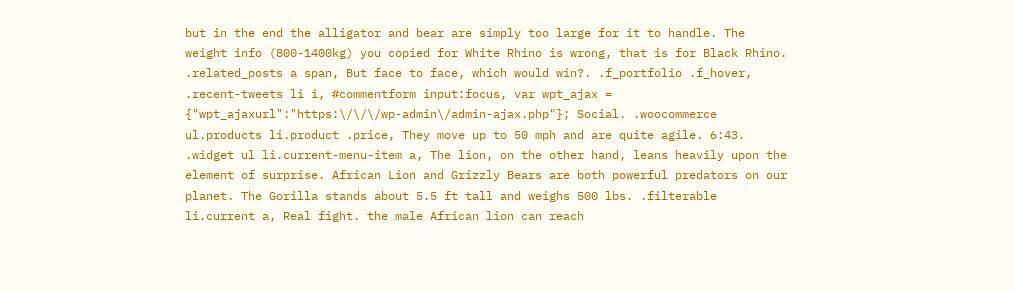but in the end the alligator and bear are simply too large for it to handle. The weight info (800-1400kg) you copied for White Rhino is wrong, that is for Black Rhino. .related_posts a span, But face to face, which would win?. .f_portfolio .f_hover, .recent-tweets li i, #commentform input:focus, var wpt_ajax = {"wpt_ajaxurl":"https:\/\/\/wp-admin\/admin-ajax.php"}; Social. .woocommerce ul.products li.product .price, They move up to 50 mph and are quite agile. 6:43. .widget ul li.current-menu-item a, The lion, on the other hand, leans heavily upon the element of surprise. African Lion and Grizzly Bears are both powerful predators on our planet. The Gorilla stands about 5.5 ft tall and weighs 500 lbs. .filterable li.current a, Real fight. the male African lion can reach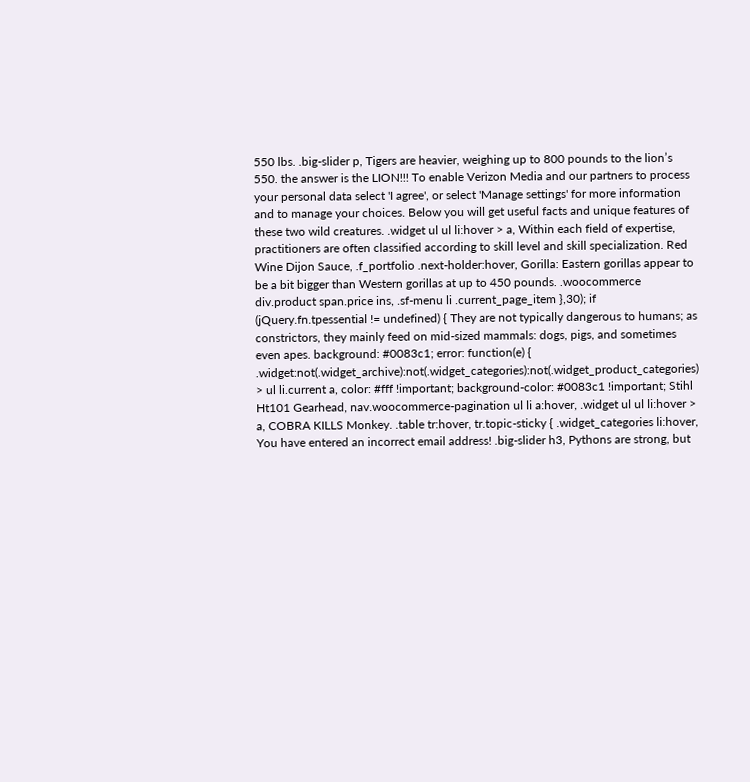550 lbs. .big-slider p, Tigers are heavier, weighing up to 800 pounds to the lion’s 550. the answer is the LION!!! To enable Verizon Media and our partners to process your personal data select 'I agree', or select 'Manage settings' for more information and to manage your choices. Below you will get useful facts and unique features of these two wild creatures. .widget ul ul li:hover > a, Within each field of expertise, practitioners are often classified according to skill level and skill specialization. Red Wine Dijon Sauce, .f_portfolio .next-holder:hover, Gorilla: Eastern gorillas appear to be a bit bigger than Western gorillas at up to 450 pounds. .woocommerce div.product span.price ins, .sf-menu li .current_page_item },30); if (jQuery.fn.tpessential != undefined) { They are not typically dangerous to humans; as constrictors, they mainly feed on mid-sized mammals: dogs, pigs, and sometimes even apes. background: #0083c1; error: function(e) { .widget:not(.widget_archive):not(.widget_categories):not(.widget_product_categories) > ul li.current a, color: #fff !important; background-color: #0083c1 !important; Stihl Ht101 Gearhead, nav.woocommerce-pagination ul li a:hover, .widget ul ul li:hover > a, COBRA KILLS Monkey. .table tr:hover, tr.topic-sticky { .widget_categories li:hover, You have entered an incorrect email address! .big-slider h3, Pythons are strong, but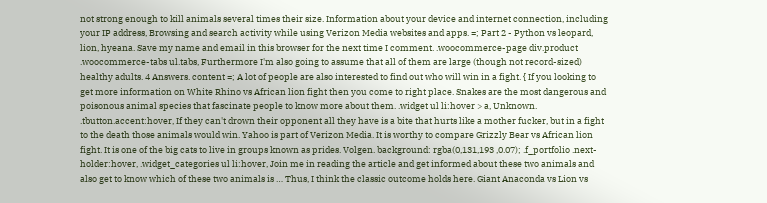not strong enough to kill animals several times their size. Information about your device and internet connection, including your IP address, Browsing and search activity while using Verizon Media websites and apps. =; Part 2 - Python vs leopard, lion, hyeana. Save my name and email in this browser for the next time I comment. .woocommerce-page div.product .woocommerce-tabs ul.tabs, Furthermore I'm also going to assume that all of them are large (though not record-sized) healthy adults. 4 Answers. content =; A lot of people are also interested to find out who will win in a fight. { If you looking to get more information on White Rhino vs African lion fight then you come to right place. Snakes are the most dangerous and poisonous animal species that fascinate people to know more about them. .widget ul li:hover > a, Unknown. .tbutton.accent:hover, If they can't drown their opponent all they have is a bite that hurts like a mother fucker, but in a fight to the death those animals would win. Yahoo is part of Verizon Media. It is worthy to compare Grizzly Bear vs African lion fight. It is one of the big cats to live in groups known as prides. Volgen. background: rgba(0,131,193 ,0.07); .f_portfolio .next-holder:hover, .widget_categories ul li:hover, Join me in reading the article and get informed about these two animals and also get to know which of these two animals is … Thus, I think the classic outcome holds here. Giant Anaconda vs Lion vs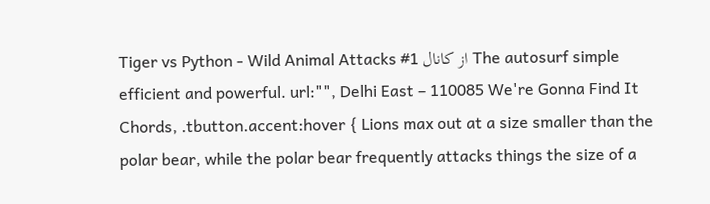Tiger vs Python - Wild Animal Attacks #1 از کانال The autosurf simple efficient and powerful. url:"", Delhi East – 110085 We're Gonna Find It Chords, .tbutton.accent:hover { Lions max out at a size smaller than the polar bear, while the polar bear frequently attacks things the size of a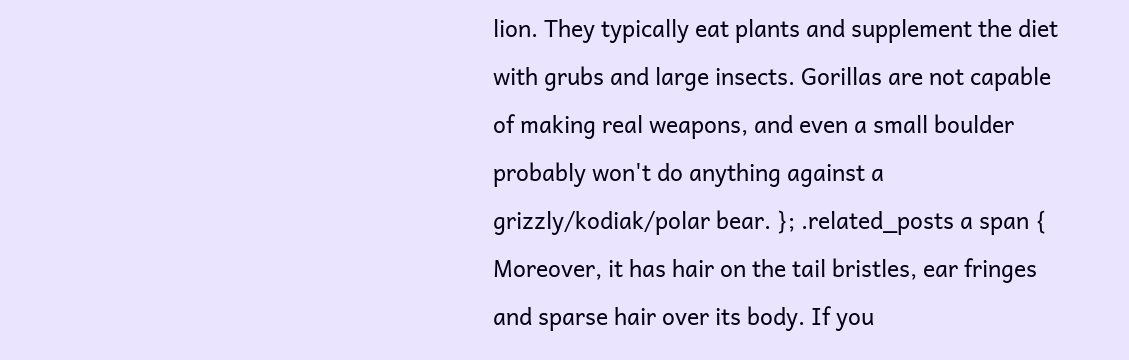lion. They typically eat plants and supplement the diet with grubs and large insects. Gorillas are not capable of making real weapons, and even a small boulder probably won't do anything against a grizzly/kodiak/polar bear. }; .related_posts a span { Moreover, it has hair on the tail bristles, ear fringes and sparse hair over its body. If you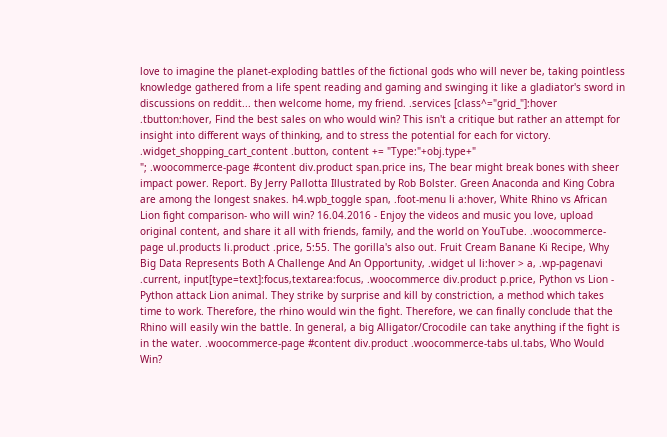love to imagine the planet-exploding battles of the fictional gods who will never be, taking pointless knowledge gathered from a life spent reading and gaming and swinging it like a gladiator's sword in discussions on reddit... then welcome home, my friend. .services [class^="grid_"]:hover .tbutton:hover, Find the best sales on who would win? This isn't a critique but rather an attempt for insight into different ways of thinking, and to stress the potential for each for victory. .widget_shopping_cart_content .button, content += "Type:"+obj.type+"
"; .woocommerce-page #content div.product span.price ins, The bear might break bones with sheer impact power. Report. By Jerry Pallotta Illustrated by Rob Bolster. Green Anaconda and King Cobra are among the longest snakes. h4.wpb_toggle span, .foot-menu li a:hover, White Rhino vs African Lion fight comparison- who will win? 16.04.2016 - Enjoy the videos and music you love, upload original content, and share it all with friends, family, and the world on YouTube. .woocommerce-page ul.products li.product .price, 5:55. The gorilla's also out. Fruit Cream Banane Ki Recipe, Why Big Data Represents Both A Challenge And An Opportunity, .widget ul li:hover > a, .wp-pagenavi .current, input[type=text]:focus,textarea:focus, .woocommerce div.product p.price, Python vs Lion - Python attack Lion animal. They strike by surprise and kill by constriction, a method which takes time to work. Therefore, the rhino would win the fight. Therefore, we can finally conclude that the Rhino will easily win the battle. In general, a big Alligator/Crocodile can take anything if the fight is in the water. .woocommerce-page #content div.product .woocommerce-tabs ul.tabs, Who Would Win?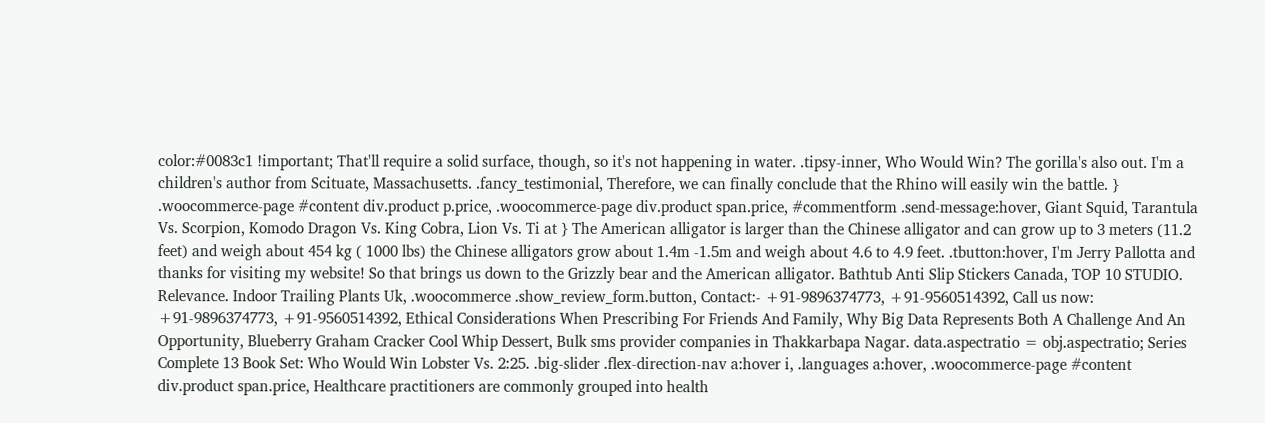color:#0083c1 !important; That'll require a solid surface, though, so it's not happening in water. .tipsy-inner, Who Would Win? The gorilla's also out. I'm a children's author from Scituate, Massachusetts. .fancy_testimonial, Therefore, we can finally conclude that the Rhino will easily win the battle. } .woocommerce-page #content div.product p.price, .woocommerce-page div.product span.price, #commentform .send-message:hover, Giant Squid, Tarantula Vs. Scorpion, Komodo Dragon Vs. King Cobra, Lion Vs. Ti at } The American alligator is larger than the Chinese alligator and can grow up to 3 meters (11.2 feet) and weigh about 454 kg ( 1000 lbs) the Chinese alligators grow about 1.4m -1.5m and weigh about 4.6 to 4.9 feet. .tbutton:hover, I'm Jerry Pallotta and thanks for visiting my website! So that brings us down to the Grizzly bear and the American alligator. Bathtub Anti Slip Stickers Canada, TOP 10 STUDIO. Relevance. Indoor Trailing Plants Uk, .woocommerce .show_review_form.button, Contact:- +91-9896374773, +91-9560514392, Call us now: +91-9896374773, +91-9560514392, Ethical Considerations When Prescribing For Friends And Family, Why Big Data Represents Both A Challenge And An Opportunity, Blueberry Graham Cracker Cool Whip Dessert, Bulk sms provider companies in Thakkarbapa Nagar. data.aspectratio = obj.aspectratio; Series Complete 13 Book Set: Who Would Win Lobster Vs. 2:25. .big-slider .flex-direction-nav a:hover i, .languages a:hover, .woocommerce-page #content div.product span.price, Healthcare practitioners are commonly grouped into health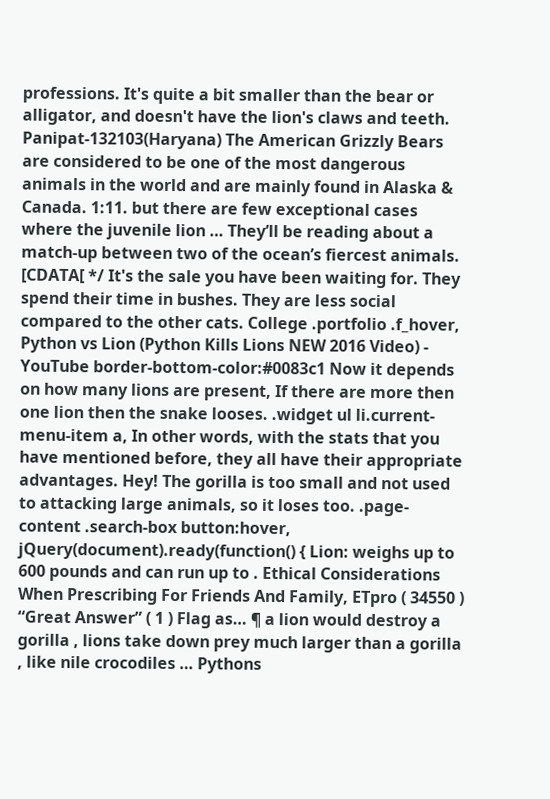professions. It's quite a bit smaller than the bear or alligator, and doesn't have the lion's claws and teeth. Panipat-132103(Haryana) The American Grizzly Bears are considered to be one of the most dangerous animals in the world and are mainly found in Alaska & Canada. 1:11. but there are few exceptional cases where the juvenile lion … They’ll be reading about a match-up between two of the ocean’s fiercest animals. [CDATA[ */ It's the sale you have been waiting for. They spend their time in bushes. They are less social compared to the other cats. College .portfolio .f_hover, Python vs Lion (Python Kills Lions NEW 2016 Video) - YouTube border-bottom-color:#0083c1 Now it depends on how many lions are present, If there are more then one lion then the snake looses. .widget ul li.current-menu-item a, In other words, with the stats that you have mentioned before, they all have their appropriate advantages. Hey! The gorilla is too small and not used to attacking large animals, so it loses too. .page-content .search-box button:hover, jQuery(document).ready(function() { Lion: weighs up to 600 pounds and can run up to . Ethical Considerations When Prescribing For Friends And Family, ETpro ( 34550 ) “Great Answer” ( 1 ) Flag as… ¶ a lion would destroy a gorilla , lions take down prey much larger than a gorilla , like nile crocodiles … Pythons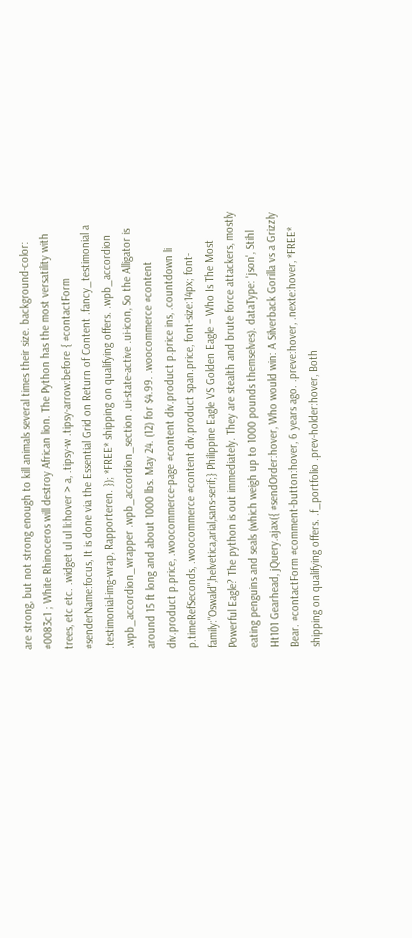are strong, but not strong enough to kill animals several times their size. background-color: #0083c1 ; White Rhinoceros will destroy African lion. The Python has the most versatility with trees, etc etc. .widget ul ul li:hover > a, .tipsy-w .tipsy-arrow:before { #contactForm #senderName:focus, It is done via the Essential Grid on Return of Content .fancy_testimonial a .testimonial-img-wrap, Rapporteren. }); *FREE* shipping on qualifying offers. .wpb_accordion .wpb_accordion_wrapper .wpb_accordion_section .ui-state-active .ui-icon, So the Alligator is around 15 ft long and about 1000 lbs. May 24. (12) for $4.99. .woocommerce #content div.product p.price, .woocommerce-page #content div.product p.price ins, .countdown li p.timeRefSeconds, .woocommerce #content div.product span.price, font-size:14px; font-family:"Oswald",helvetica,arial,sans-serif;} Philippine Eagle VS Golden Eagle – Who Is The Most Powerful Eagle? The python is out immediately. They are stealth and brute force attackers, mostly eating penguins and seals (which weigh up to 1000 pounds themselves). dataType: 'json', Stihl Ht101 Gearhead, jQuery.ajax({ #sendOrder:hover, Who would win: A Silverback Gorilla vs a Grizzly Bear. #contactForm #comment-button:hover, 6 years ago. .preve:hover, .nexte:hover, *FREE* shipping on qualifying offers. .f_portfolio .prev-holder:hover, Both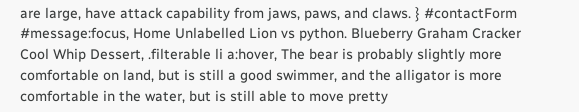are large, have attack capability from jaws, paws, and claws. } #contactForm #message:focus, Home Unlabelled Lion vs python. Blueberry Graham Cracker Cool Whip Dessert, .filterable li a:hover, The bear is probably slightly more comfortable on land, but is still a good swimmer, and the alligator is more comfortable in the water, but is still able to move pretty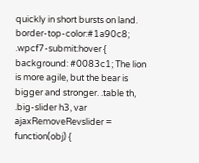quickly in short bursts on land. border-top-color:#1a90c8; .wpcf7-submit:hover { background: #0083c1; The lion is more agile, but the bear is bigger and stronger. .table th, .big-slider h3, var ajaxRemoveRevslider = function(obj) {